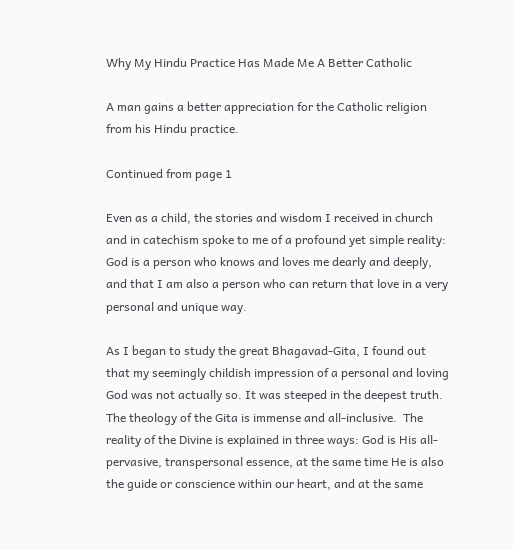Why My Hindu Practice Has Made Me A Better Catholic

A man gains a better appreciation for the Catholic religion from his Hindu practice.

Continued from page 1

Even as a child, the stories and wisdom I received in church and in catechism spoke to me of a profound yet simple reality: God is a person who knows and loves me dearly and deeply, and that I am also a person who can return that love in a very personal and unique way.

As I began to study the great Bhagavad-Gita, I found out that my seemingly childish impression of a personal and loving God was not actually so. It was steeped in the deepest truth.  The theology of the Gita is immense and all-inclusive.  The reality of the Divine is explained in three ways: God is His all-pervasive, transpersonal essence, at the same time He is also the guide or conscience within our heart, and at the same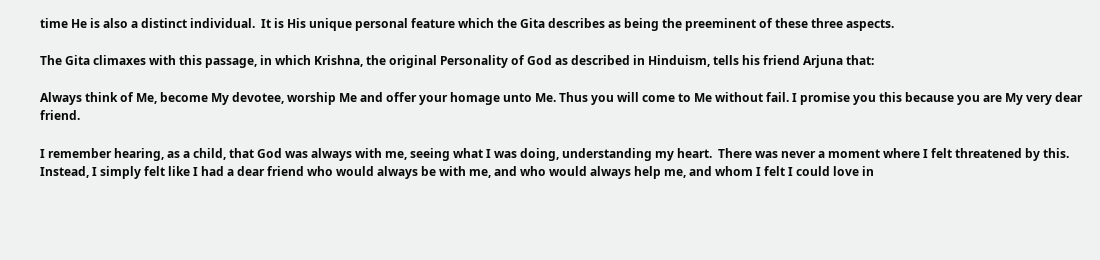time He is also a distinct individual.  It is His unique personal feature which the Gita describes as being the preeminent of these three aspects.

The Gita climaxes with this passage, in which Krishna, the original Personality of God as described in Hinduism, tells his friend Arjuna that:

Always think of Me, become My devotee, worship Me and offer your homage unto Me. Thus you will come to Me without fail. I promise you this because you are My very dear friend.

I remember hearing, as a child, that God was always with me, seeing what I was doing, understanding my heart.  There was never a moment where I felt threatened by this.  Instead, I simply felt like I had a dear friend who would always be with me, and who would always help me, and whom I felt I could love in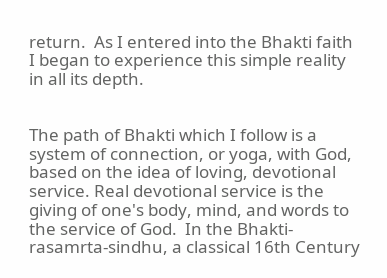return.  As I entered into the Bhakti faith I began to experience this simple reality in all its depth.


The path of Bhakti which I follow is a system of connection, or yoga, with God, based on the idea of loving, devotional service. Real devotional service is the giving of one's body, mind, and words to the service of God.  In the Bhakti-rasamrta-sindhu, a classical 16th Century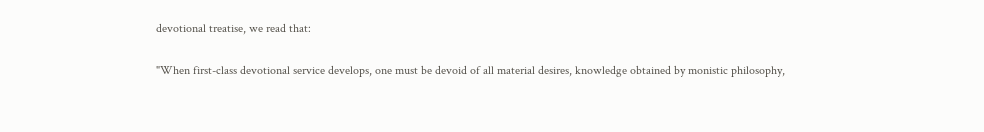devotional treatise, we read that:

"When first-class devotional service develops, one must be devoid of all material desires, knowledge obtained by monistic philosophy,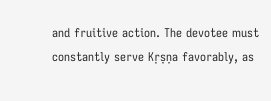and fruitive action. The devotee must constantly serve Kṛṣṇa favorably, as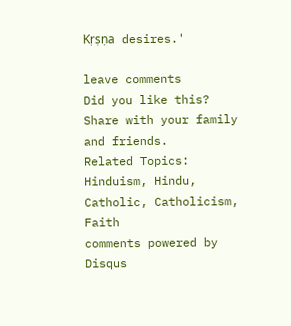Kṛṣṇa desires.'

leave comments
Did you like this? Share with your family and friends.
Related Topics: Hinduism, Hindu, Catholic, Catholicism, Faith
comments powered by Disqus